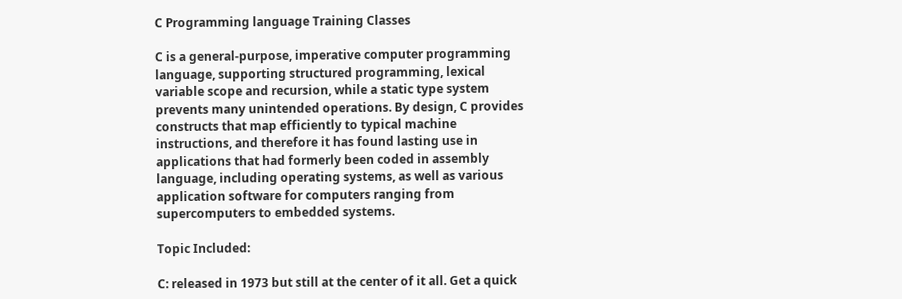C Programming language Training Classes

C is a general-purpose, imperative computer programming language, supporting structured programming, lexical variable scope and recursion, while a static type system prevents many unintended operations. By design, C provides constructs that map efficiently to typical machine instructions, and therefore it has found lasting use in applications that had formerly been coded in assembly language, including operating systems, as well as various application software for computers ranging from supercomputers to embedded systems.

Topic Included:

C: released in 1973 but still at the center of it all. Get a quick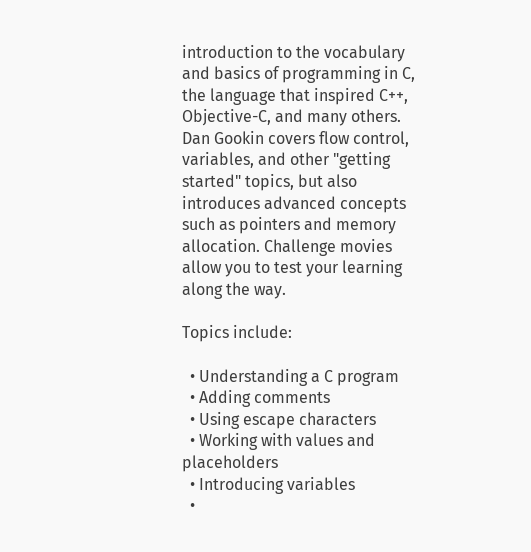introduction to the vocabulary and basics of programming in C, the language that inspired C++, Objective-C, and many others. Dan Gookin covers flow control, variables, and other "getting started" topics, but also introduces advanced concepts such as pointers and memory allocation. Challenge movies allow you to test your learning along the way.

Topics include:

  • Understanding a C program
  • Adding comments
  • Using escape characters
  • Working with values and placeholders
  • Introducing variables
  •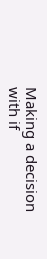Making a decision with if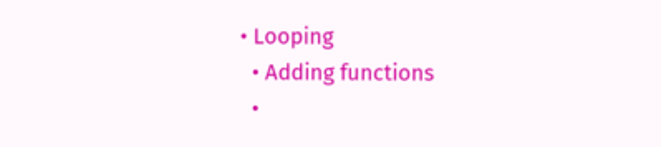• Looping
  • Adding functions
  •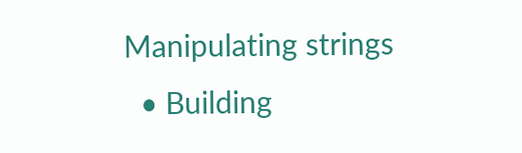Manipulating strings
  • Building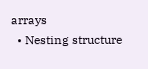arrays
  • Nesting structure